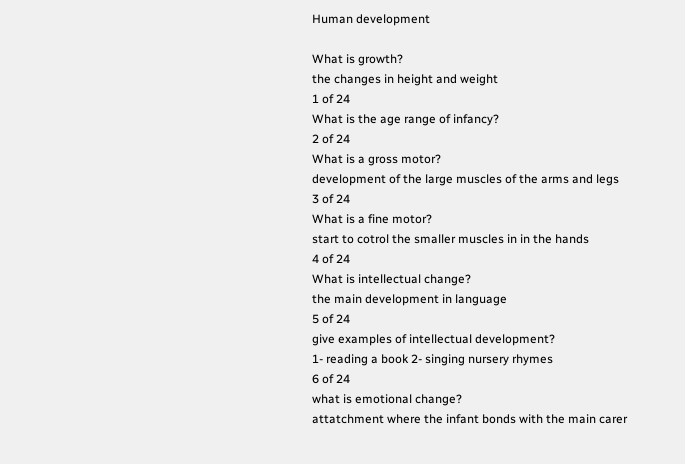Human development

What is growth?
the changes in height and weight
1 of 24
What is the age range of infancy?
2 of 24
What is a gross motor?
development of the large muscles of the arms and legs
3 of 24
What is a fine motor?
start to cotrol the smaller muscles in in the hands
4 of 24
What is intellectual change?
the main development in language
5 of 24
give examples of intellectual development?
1- reading a book 2- singing nursery rhymes
6 of 24
what is emotional change?
attatchment where the infant bonds with the main carer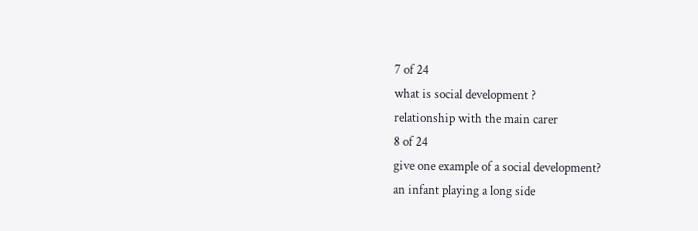7 of 24
what is social development ?
relationship with the main carer
8 of 24
give one example of a social development?
an infant playing a long side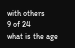with others
9 of 24
what is the age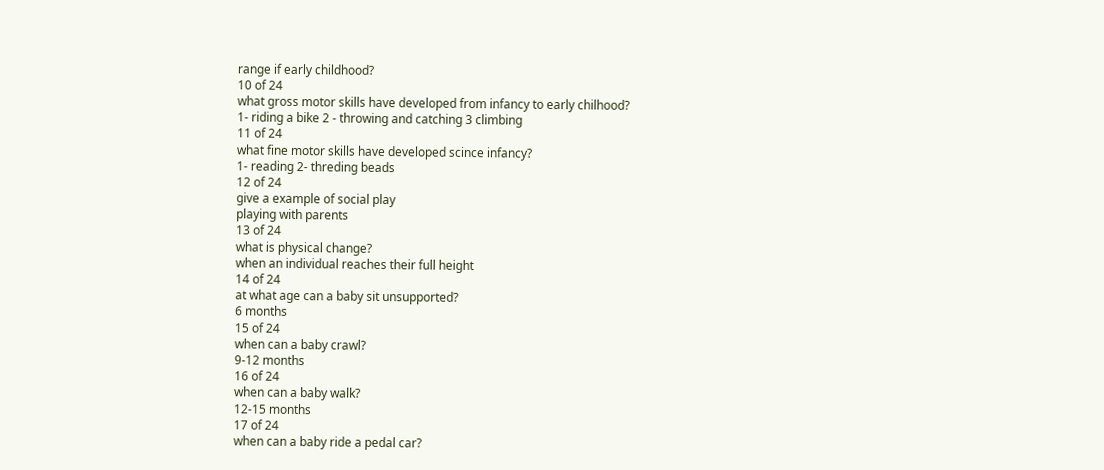range if early childhood?
10 of 24
what gross motor skills have developed from infancy to early chilhood?
1- riding a bike 2 - throwing and catching 3 climbing
11 of 24
what fine motor skills have developed scince infancy?
1- reading 2- threding beads
12 of 24
give a example of social play
playing with parents
13 of 24
what is physical change?
when an individual reaches their full height
14 of 24
at what age can a baby sit unsupported?
6 months
15 of 24
when can a baby crawl?
9-12 months
16 of 24
when can a baby walk?
12-15 months
17 of 24
when can a baby ride a pedal car?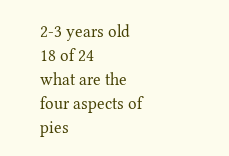2-3 years old
18 of 24
what are the four aspects of pies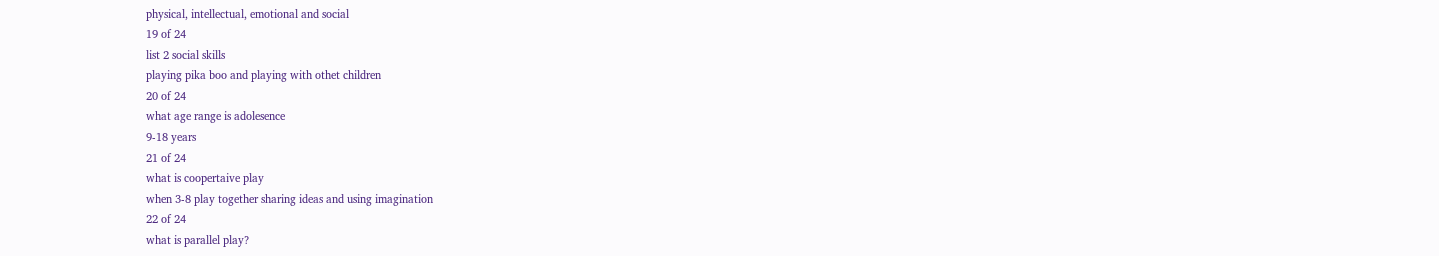physical, intellectual, emotional and social
19 of 24
list 2 social skills
playing pika boo and playing with othet children
20 of 24
what age range is adolesence
9-18 years
21 of 24
what is coopertaive play
when 3-8 play together sharing ideas and using imagination
22 of 24
what is parallel play?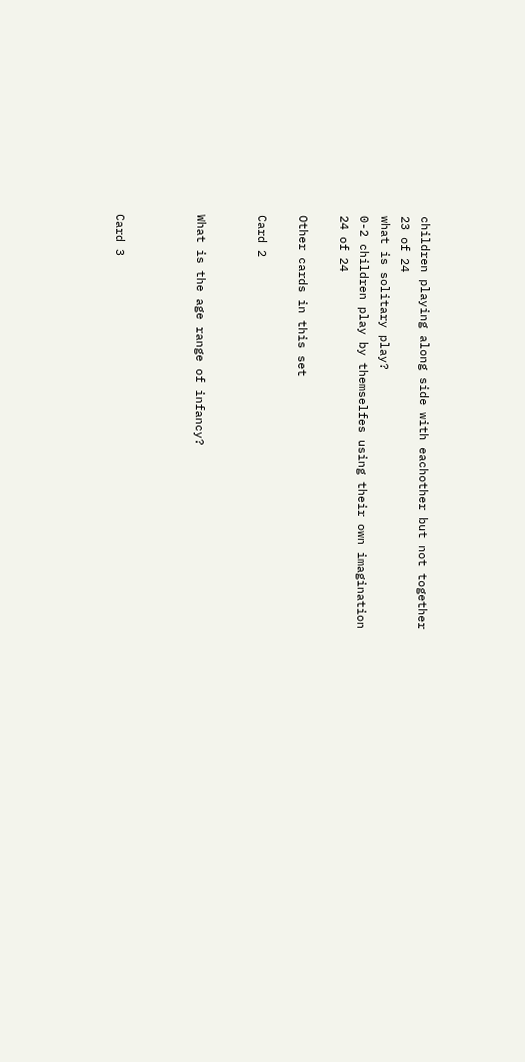children playing along side with eachother but not together
23 of 24
what is solitary play?
0-2 children play by themselfes using their own imagination
24 of 24

Other cards in this set

Card 2


What is the age range of infancy?



Card 3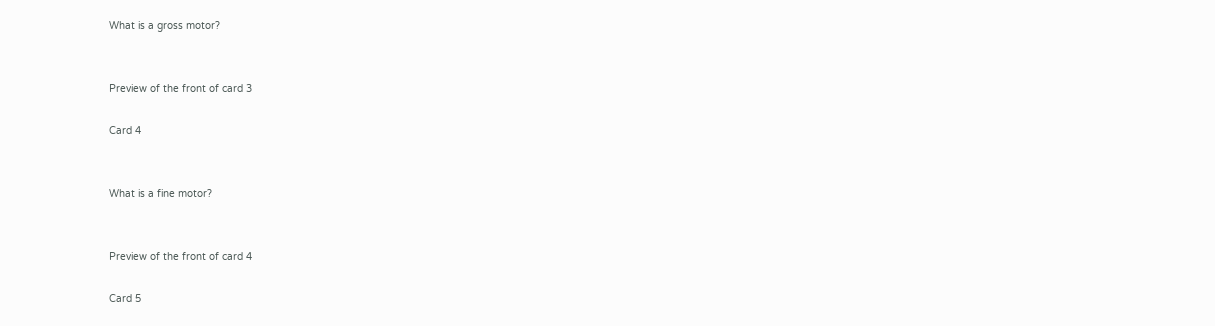What is a gross motor?


Preview of the front of card 3

Card 4


What is a fine motor?


Preview of the front of card 4

Card 5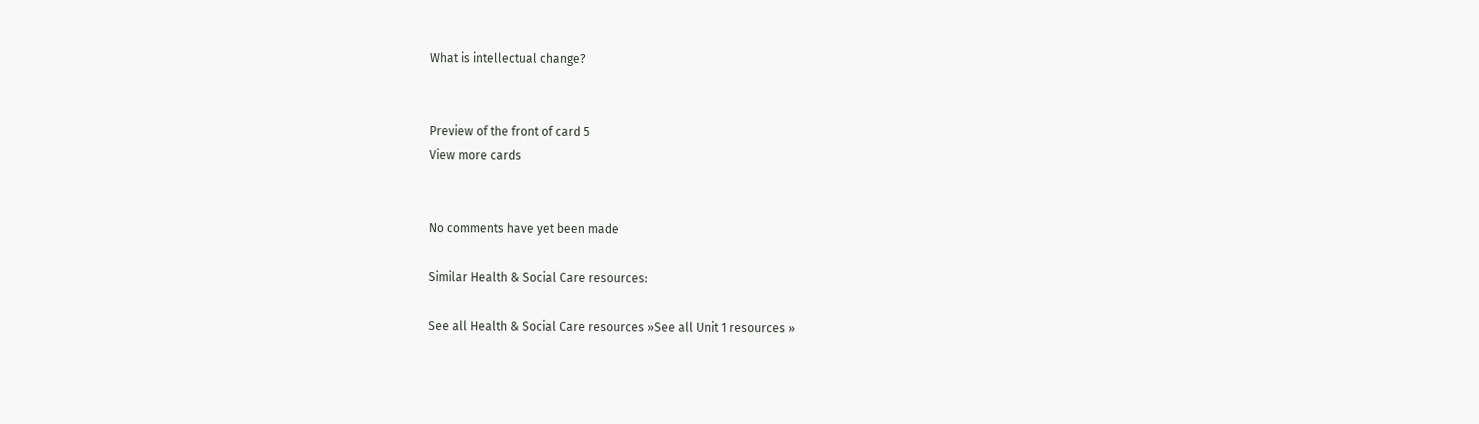What is intellectual change?


Preview of the front of card 5
View more cards


No comments have yet been made

Similar Health & Social Care resources:

See all Health & Social Care resources »See all Unit 1 resources »